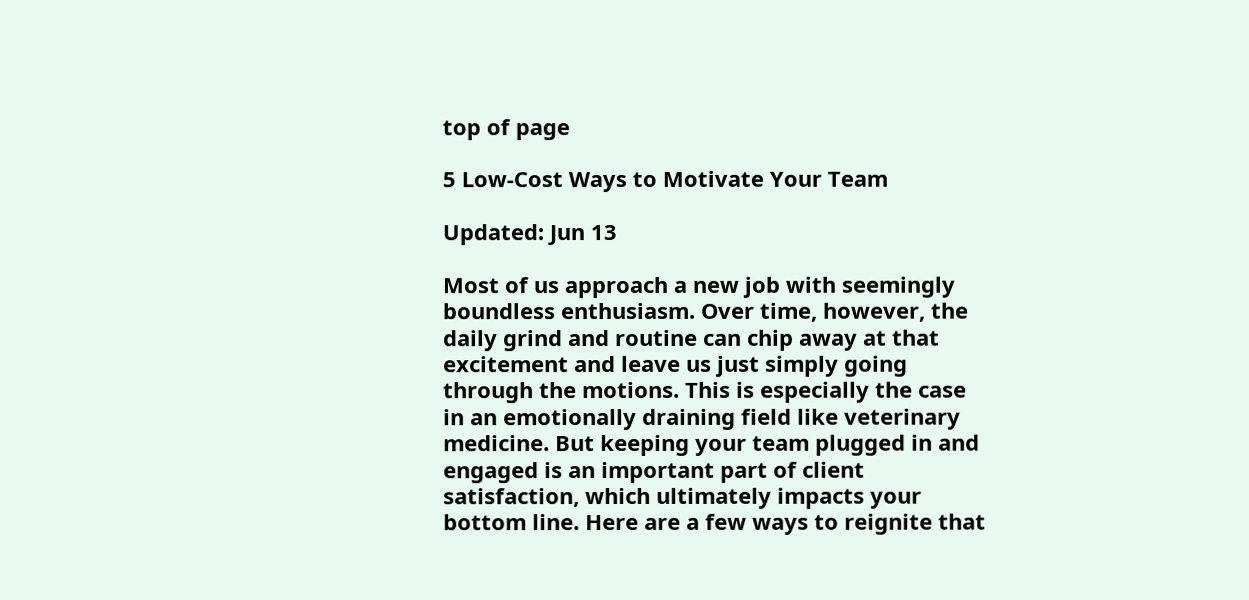top of page

5 Low-Cost Ways to Motivate Your Team

Updated: Jun 13

Most of us approach a new job with seemingly boundless enthusiasm. Over time, however, the daily grind and routine can chip away at that excitement and leave us just simply going through the motions. This is especially the case in an emotionally draining field like veterinary medicine. But keeping your team plugged in and engaged is an important part of client satisfaction, which ultimately impacts your bottom line. Here are a few ways to reignite that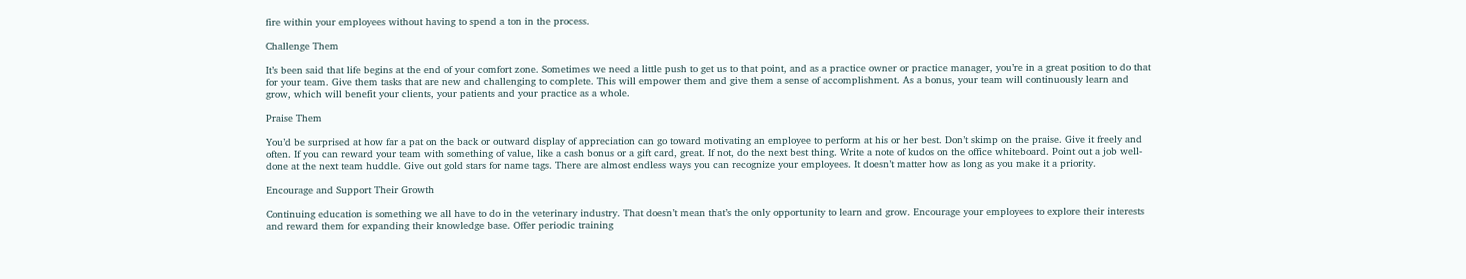fire within your employees without having to spend a ton in the process.

Challenge Them

It’s been said that life begins at the end of your comfort zone. Sometimes we need a little push to get us to that point, and as a practice owner or practice manager, you’re in a great position to do that for your team. Give them tasks that are new and challenging to complete. This will empower them and give them a sense of accomplishment. As a bonus, your team will continuously learn and grow, which will benefit your clients, your patients and your practice as a whole.

Praise Them

You’d be surprised at how far a pat on the back or outward display of appreciation can go toward motivating an employee to perform at his or her best. Don’t skimp on the praise. Give it freely and often. If you can reward your team with something of value, like a cash bonus or a gift card, great. If not, do the next best thing. Write a note of kudos on the office whiteboard. Point out a job well-done at the next team huddle. Give out gold stars for name tags. There are almost endless ways you can recognize your employees. It doesn’t matter how as long as you make it a priority.

Encourage and Support Their Growth

Continuing education is something we all have to do in the veterinary industry. That doesn’t mean that’s the only opportunity to learn and grow. Encourage your employees to explore their interests and reward them for expanding their knowledge base. Offer periodic training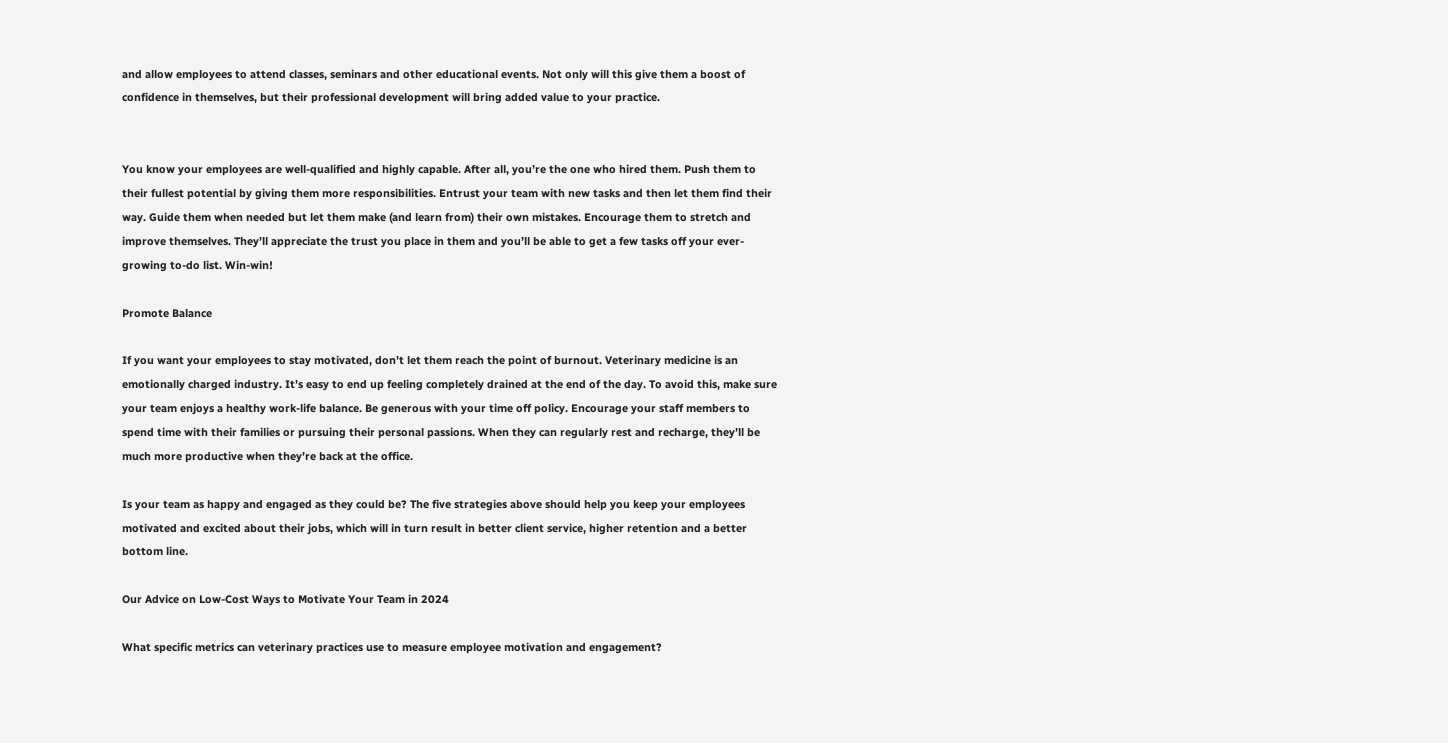and allow employees to attend classes, seminars and other educational events. Not only will this give them a boost of confidence in themselves, but their professional development will bring added value to your practice.


You know your employees are well-qualified and highly capable. After all, you’re the one who hired them. Push them to their fullest potential by giving them more responsibilities. Entrust your team with new tasks and then let them find their way. Guide them when needed but let them make (and learn from) their own mistakes. Encourage them to stretch and improve themselves. They’ll appreciate the trust you place in them and you’ll be able to get a few tasks off your ever-growing to-do list. Win-win!

Promote Balance

If you want your employees to stay motivated, don’t let them reach the point of burnout. Veterinary medicine is an emotionally charged industry. It’s easy to end up feeling completely drained at the end of the day. To avoid this, make sure your team enjoys a healthy work-life balance. Be generous with your time off policy. Encourage your staff members to spend time with their families or pursuing their personal passions. When they can regularly rest and recharge, they’ll be much more productive when they’re back at the office.

Is your team as happy and engaged as they could be? The five strategies above should help you keep your employees motivated and excited about their jobs, which will in turn result in better client service, higher retention and a better bottom line.

Our Advice on Low-Cost Ways to Motivate Your Team in 2024

What specific metrics can veterinary practices use to measure employee motivation and engagement?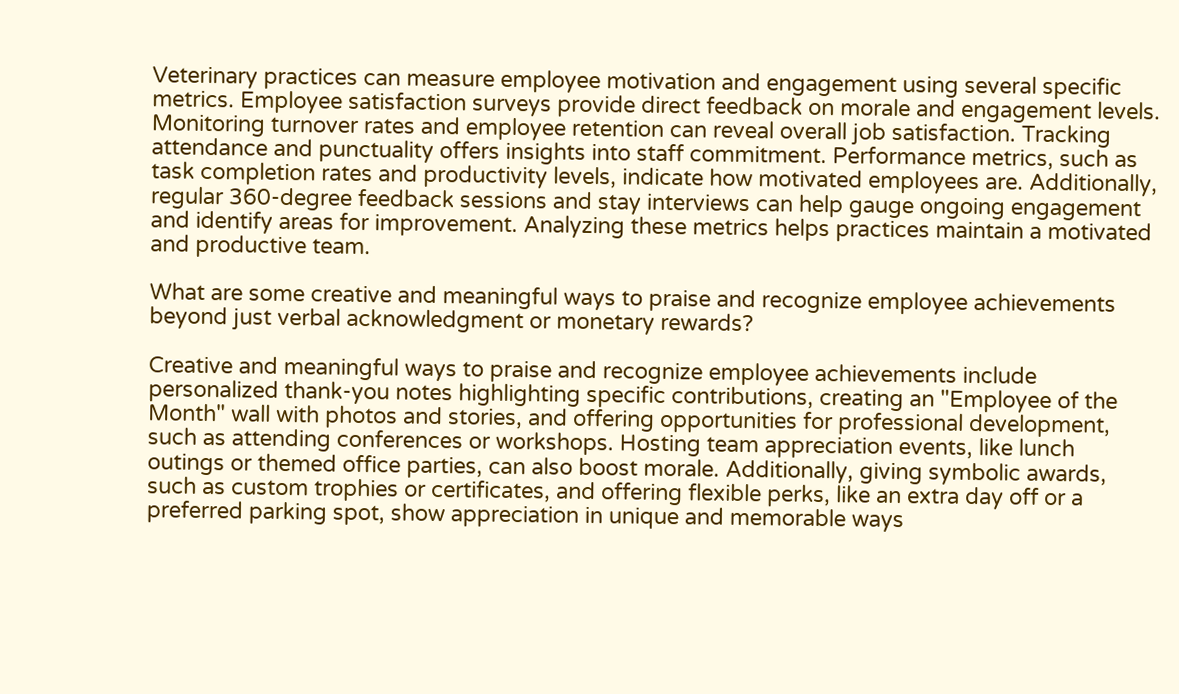Veterinary practices can measure employee motivation and engagement using several specific metrics. Employee satisfaction surveys provide direct feedback on morale and engagement levels. Monitoring turnover rates and employee retention can reveal overall job satisfaction. Tracking attendance and punctuality offers insights into staff commitment. Performance metrics, such as task completion rates and productivity levels, indicate how motivated employees are. Additionally, regular 360-degree feedback sessions and stay interviews can help gauge ongoing engagement and identify areas for improvement. Analyzing these metrics helps practices maintain a motivated and productive team.

What are some creative and meaningful ways to praise and recognize employee achievements beyond just verbal acknowledgment or monetary rewards?

Creative and meaningful ways to praise and recognize employee achievements include personalized thank-you notes highlighting specific contributions, creating an "Employee of the Month" wall with photos and stories, and offering opportunities for professional development, such as attending conferences or workshops. Hosting team appreciation events, like lunch outings or themed office parties, can also boost morale. Additionally, giving symbolic awards, such as custom trophies or certificates, and offering flexible perks, like an extra day off or a preferred parking spot, show appreciation in unique and memorable ways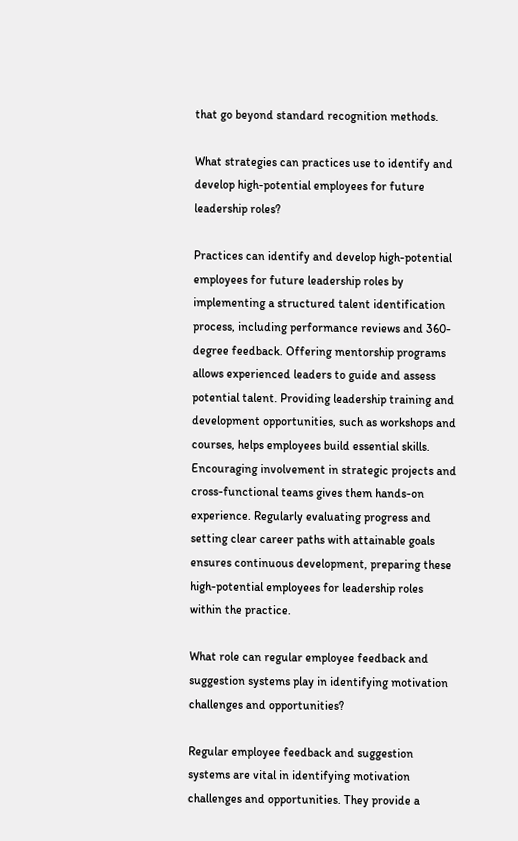that go beyond standard recognition methods.

What strategies can practices use to identify and develop high-potential employees for future leadership roles?

Practices can identify and develop high-potential employees for future leadership roles by implementing a structured talent identification process, including performance reviews and 360-degree feedback. Offering mentorship programs allows experienced leaders to guide and assess potential talent. Providing leadership training and development opportunities, such as workshops and courses, helps employees build essential skills. Encouraging involvement in strategic projects and cross-functional teams gives them hands-on experience. Regularly evaluating progress and setting clear career paths with attainable goals ensures continuous development, preparing these high-potential employees for leadership roles within the practice.

What role can regular employee feedback and suggestion systems play in identifying motivation challenges and opportunities?

Regular employee feedback and suggestion systems are vital in identifying motivation challenges and opportunities. They provide a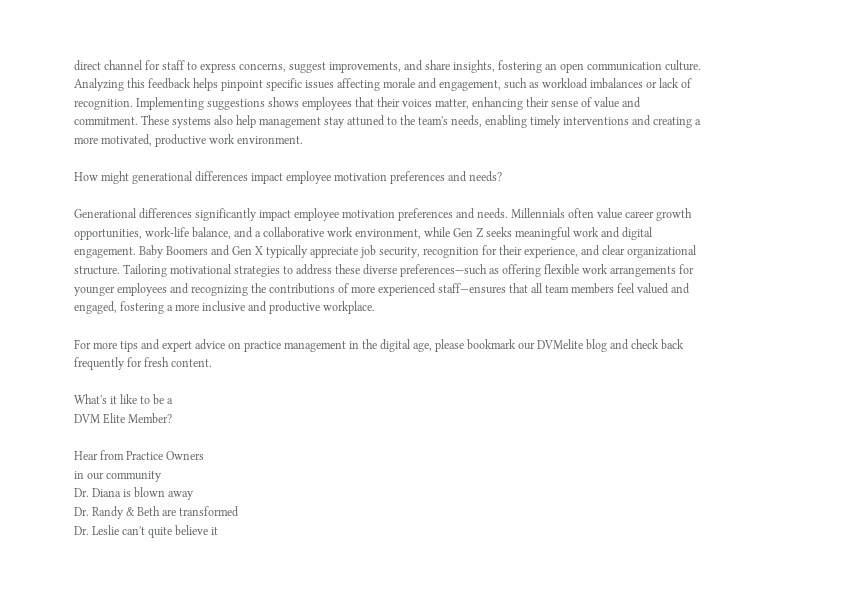direct channel for staff to express concerns, suggest improvements, and share insights, fostering an open communication culture. Analyzing this feedback helps pinpoint specific issues affecting morale and engagement, such as workload imbalances or lack of recognition. Implementing suggestions shows employees that their voices matter, enhancing their sense of value and commitment. These systems also help management stay attuned to the team's needs, enabling timely interventions and creating a more motivated, productive work environment.

How might generational differences impact employee motivation preferences and needs?

Generational differences significantly impact employee motivation preferences and needs. Millennials often value career growth opportunities, work-life balance, and a collaborative work environment, while Gen Z seeks meaningful work and digital engagement. Baby Boomers and Gen X typically appreciate job security, recognition for their experience, and clear organizational structure. Tailoring motivational strategies to address these diverse preferences—such as offering flexible work arrangements for younger employees and recognizing the contributions of more experienced staff—ensures that all team members feel valued and engaged, fostering a more inclusive and productive workplace.

For more tips and expert advice on practice management in the digital age, please bookmark our DVMelite blog and check back frequently for fresh content.

What's it like to be a
DVM Elite Member?

Hear from Practice Owners
in our community
Dr. Diana is blown away
Dr. Randy & Beth are transformed
Dr. Leslie can't quite believe it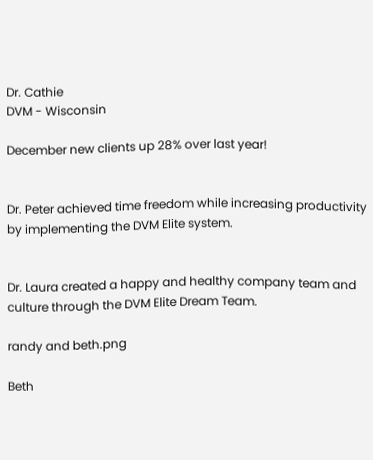Dr. Cathie
DVM - Wisconsin

December new clients up 28% over last year!


Dr. Peter achieved time freedom while increasing productivity by implementing the DVM Elite system.


Dr. Laura created a happy and healthy company team and culture through the DVM Elite Dream Team.

randy and beth.png

Beth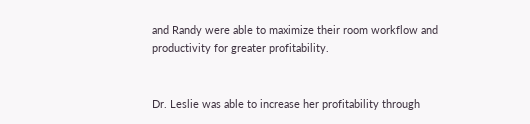and Randy were able to maximize their room workflow and productivity for greater profitability.


Dr. Leslie was able to increase her profitability through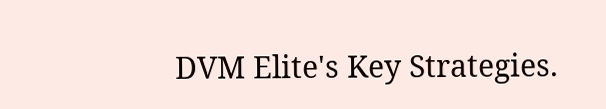DVM Elite's Key Strategies.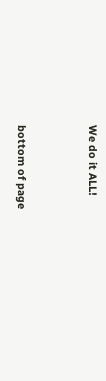We do it ALL!


bottom of page